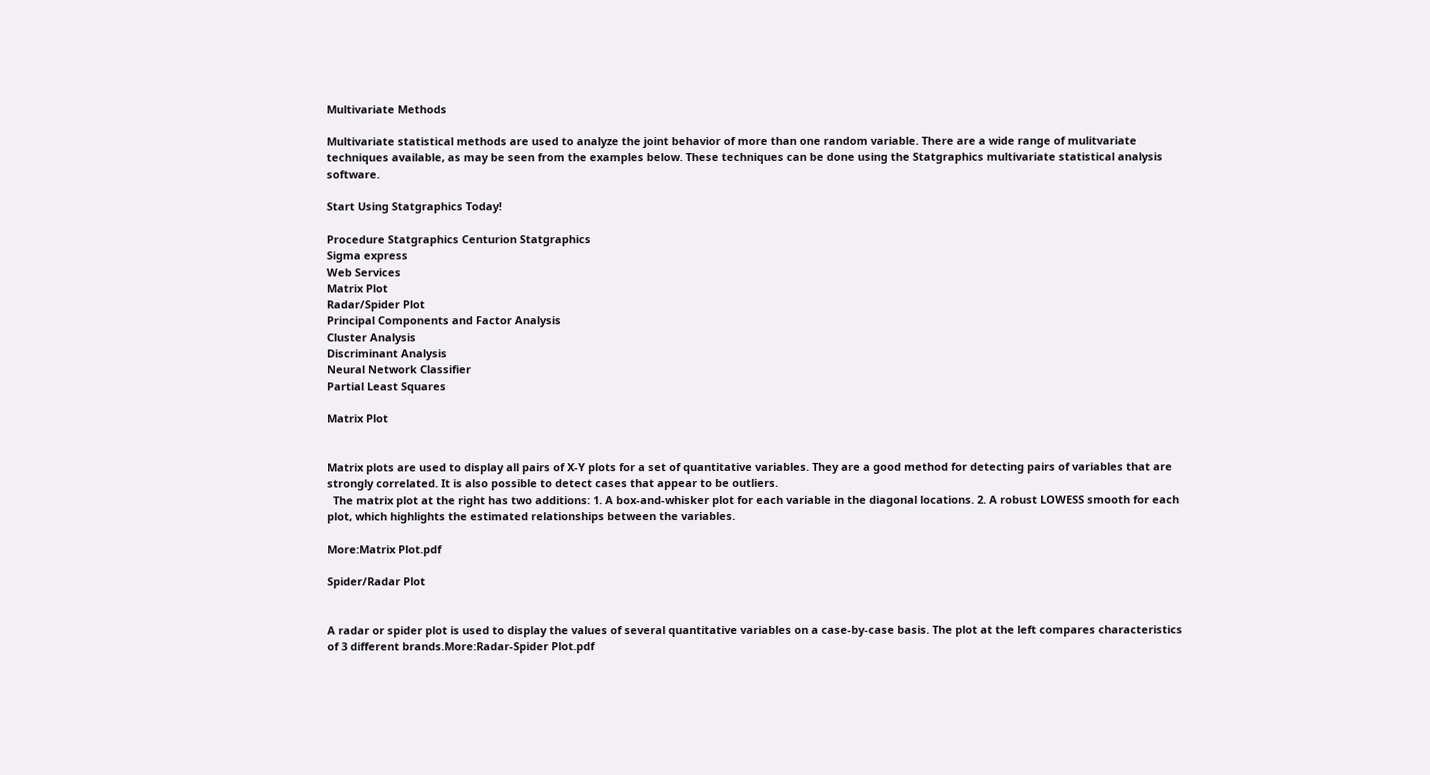Multivariate Methods

Multivariate statistical methods are used to analyze the joint behavior of more than one random variable. There are a wide range of mulitvariate techniques available, as may be seen from the examples below. These techniques can be done using the Statgraphics multivariate statistical analysis software.

Start Using Statgraphics Today!

Procedure Statgraphics Centurion Statgraphics
Sigma express
Web Services
Matrix Plot
Radar/Spider Plot
Principal Components and Factor Analysis
Cluster Analysis
Discriminant Analysis
Neural Network Classifier
Partial Least Squares

Matrix Plot


Matrix plots are used to display all pairs of X-Y plots for a set of quantitative variables. They are a good method for detecting pairs of variables that are strongly correlated. It is also possible to detect cases that appear to be outliers.
  The matrix plot at the right has two additions: 1. A box-and-whisker plot for each variable in the diagonal locations. 2. A robust LOWESS smooth for each plot, which highlights the estimated relationships between the variables.

More:Matrix Plot.pdf

Spider/Radar Plot


A radar or spider plot is used to display the values of several quantitative variables on a case-by-case basis. The plot at the left compares characteristics of 3 different brands.More:Radar-Spider Plot.pdf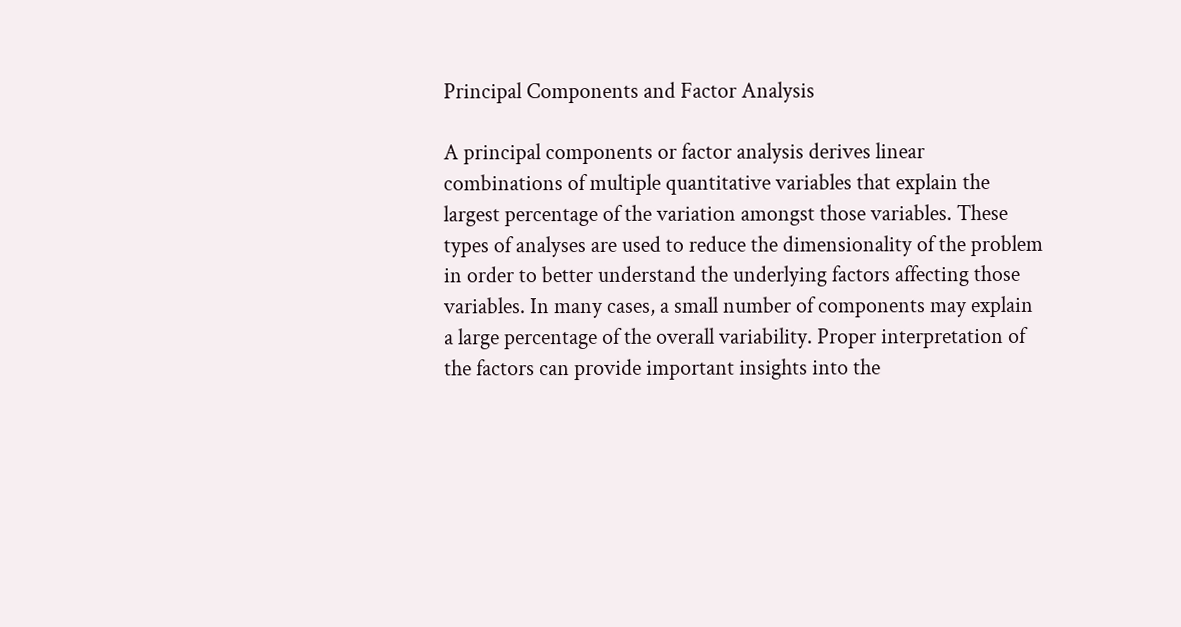Principal Components and Factor Analysis

A principal components or factor analysis derives linear combinations of multiple quantitative variables that explain the largest percentage of the variation amongst those variables. These types of analyses are used to reduce the dimensionality of the problem in order to better understand the underlying factors affecting those variables. In many cases, a small number of components may explain a large percentage of the overall variability. Proper interpretation of the factors can provide important insights into the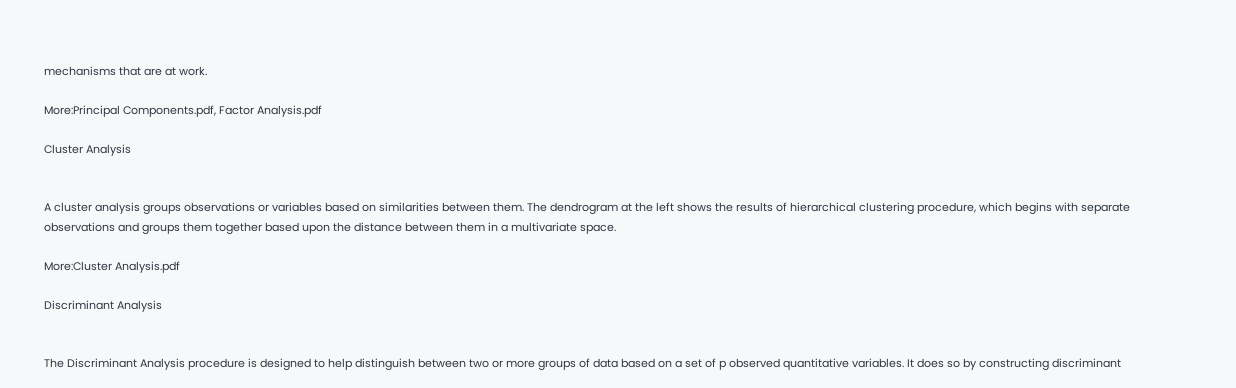mechanisms that are at work.

More:Principal Components.pdf, Factor Analysis.pdf

Cluster Analysis


A cluster analysis groups observations or variables based on similarities between them. The dendrogram at the left shows the results of hierarchical clustering procedure, which begins with separate observations and groups them together based upon the distance between them in a multivariate space.

More:Cluster Analysis.pdf

Discriminant Analysis


The Discriminant Analysis procedure is designed to help distinguish between two or more groups of data based on a set of p observed quantitative variables. It does so by constructing discriminant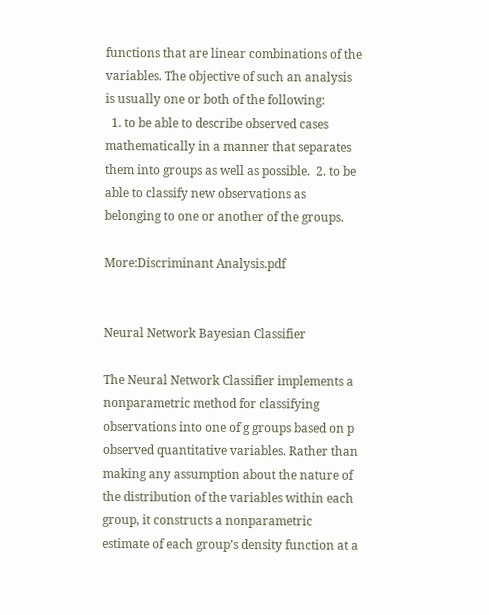functions that are linear combinations of the variables. The objective of such an analysis is usually one or both of the following:
  1. to be able to describe observed cases mathematically in a manner that separates them into groups as well as possible.  2. to be able to classify new observations as belonging to one or another of the groups.

More:Discriminant Analysis.pdf


Neural Network Bayesian Classifier

The Neural Network Classifier implements a nonparametric method for classifying observations into one of g groups based on p observed quantitative variables. Rather than making any assumption about the nature of the distribution of the variables within each group, it constructs a nonparametric estimate of each group’s density function at a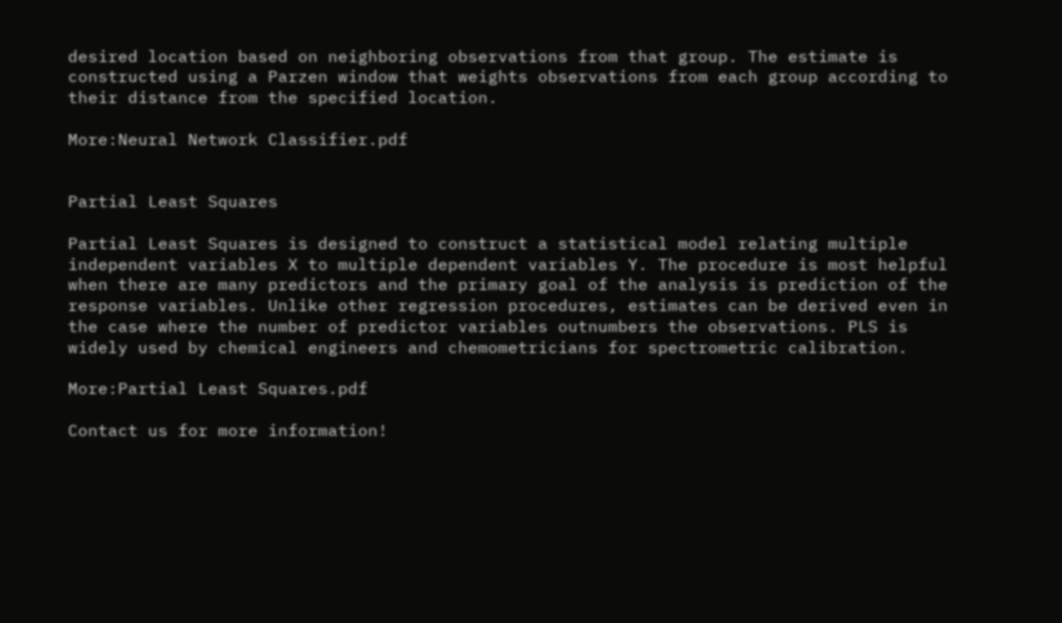desired location based on neighboring observations from that group. The estimate is constructed using a Parzen window that weights observations from each group according to their distance from the specified location.

More:Neural Network Classifier.pdf


Partial Least Squares

Partial Least Squares is designed to construct a statistical model relating multiple independent variables X to multiple dependent variables Y. The procedure is most helpful when there are many predictors and the primary goal of the analysis is prediction of the response variables. Unlike other regression procedures, estimates can be derived even in the case where the number of predictor variables outnumbers the observations. PLS is widely used by chemical engineers and chemometricians for spectrometric calibration.

More:Partial Least Squares.pdf

Contact us for more information!